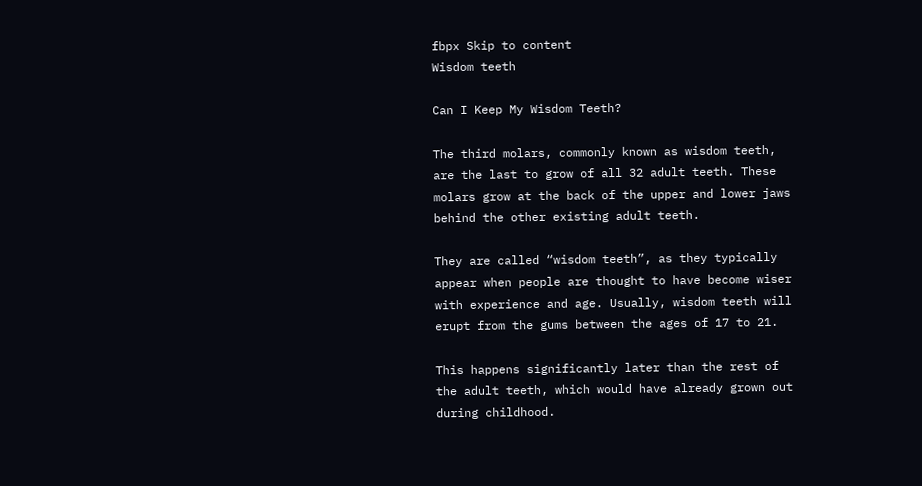fbpx Skip to content
Wisdom teeth

Can I Keep My Wisdom Teeth?

The third molars, commonly known as wisdom teeth, are the last to grow of all 32 adult teeth. These molars grow at the back of the upper and lower jaws behind the other existing adult teeth.

They are called “wisdom teeth”, as they typically appear when people are thought to have become wiser with experience and age. Usually, wisdom teeth will erupt from the gums between the ages of 17 to 21.

This happens significantly later than the rest of the adult teeth, which would have already grown out during childhood.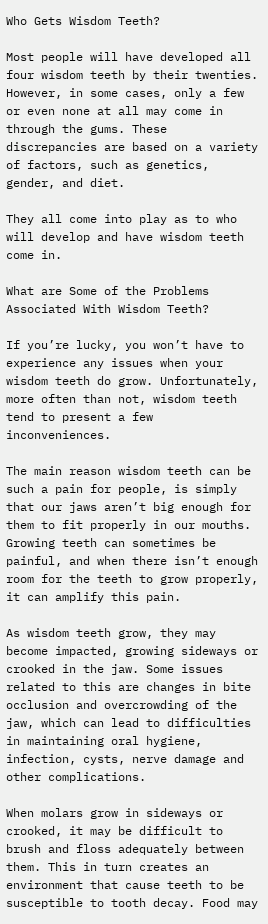Who Gets Wisdom Teeth?

Most people will have developed all four wisdom teeth by their twenties. However, in some cases, only a few or even none at all may come in through the gums. These discrepancies are based on a variety of factors, such as genetics, gender, and diet.

They all come into play as to who will develop and have wisdom teeth come in.

What are Some of the Problems Associated With Wisdom Teeth?

If you’re lucky, you won’t have to experience any issues when your wisdom teeth do grow. Unfortunately, more often than not, wisdom teeth tend to present a few inconveniences.

The main reason wisdom teeth can be such a pain for people, is simply that our jaws aren’t big enough for them to fit properly in our mouths. Growing teeth can sometimes be painful, and when there isn’t enough room for the teeth to grow properly, it can amplify this pain.

As wisdom teeth grow, they may become impacted, growing sideways or crooked in the jaw. Some issues related to this are changes in bite occlusion and overcrowding of the jaw, which can lead to difficulties in maintaining oral hygiene, infection, cysts, nerve damage and other complications.

When molars grow in sideways or crooked, it may be difficult to brush and floss adequately between them. This in turn creates an environment that cause teeth to be susceptible to tooth decay. Food may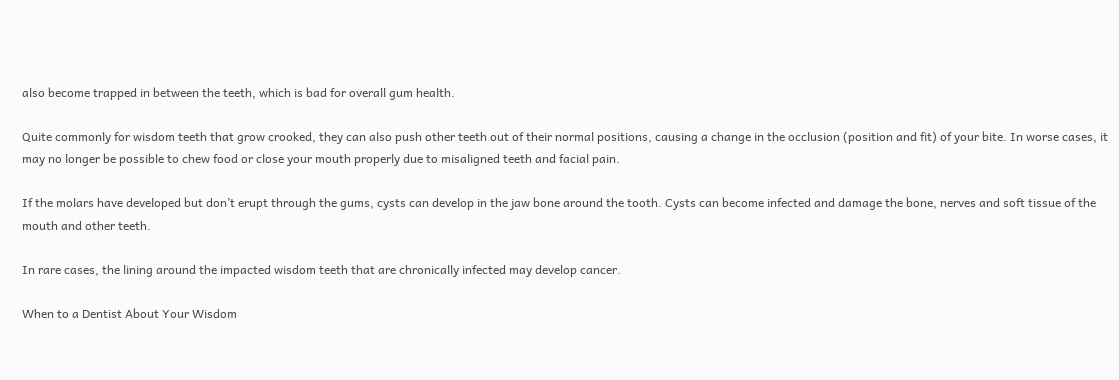also become trapped in between the teeth, which is bad for overall gum health.

Quite commonly for wisdom teeth that grow crooked, they can also push other teeth out of their normal positions, causing a change in the occlusion (position and fit) of your bite. In worse cases, it may no longer be possible to chew food or close your mouth properly due to misaligned teeth and facial pain.

If the molars have developed but don’t erupt through the gums, cysts can develop in the jaw bone around the tooth. Cysts can become infected and damage the bone, nerves and soft tissue of the mouth and other teeth.

In rare cases, the lining around the impacted wisdom teeth that are chronically infected may develop cancer.

When to a Dentist About Your Wisdom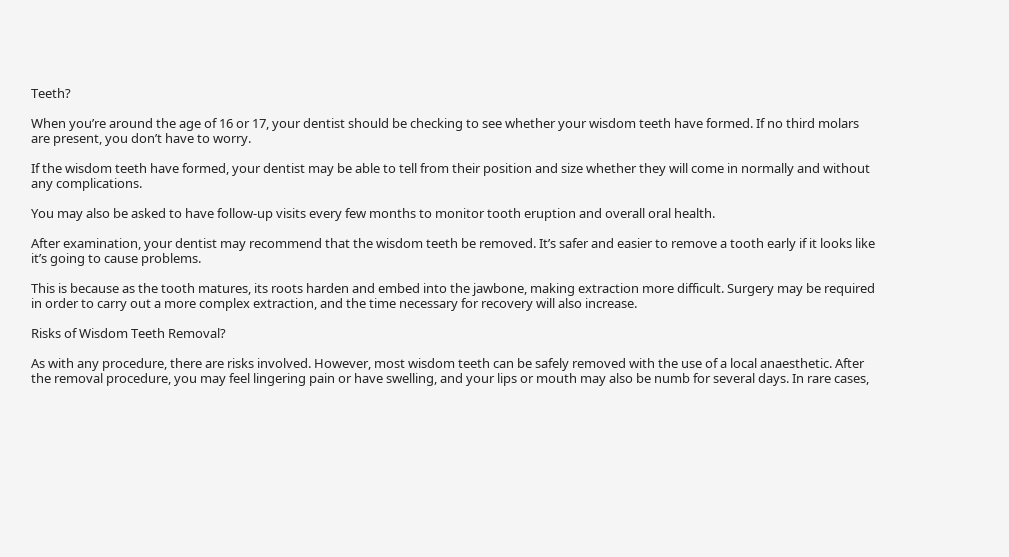Teeth?

When you’re around the age of 16 or 17, your dentist should be checking to see whether your wisdom teeth have formed. If no third molars are present, you don’t have to worry.

If the wisdom teeth have formed, your dentist may be able to tell from their position and size whether they will come in normally and without any complications.

You may also be asked to have follow-up visits every few months to monitor tooth eruption and overall oral health.

After examination, your dentist may recommend that the wisdom teeth be removed. It’s safer and easier to remove a tooth early if it looks like it’s going to cause problems.

This is because as the tooth matures, its roots harden and embed into the jawbone, making extraction more difficult. Surgery may be required in order to carry out a more complex extraction, and the time necessary for recovery will also increase.

Risks of Wisdom Teeth Removal?

As with any procedure, there are risks involved. However, most wisdom teeth can be safely removed with the use of a local anaesthetic. After the removal procedure, you may feel lingering pain or have swelling, and your lips or mouth may also be numb for several days. In rare cases,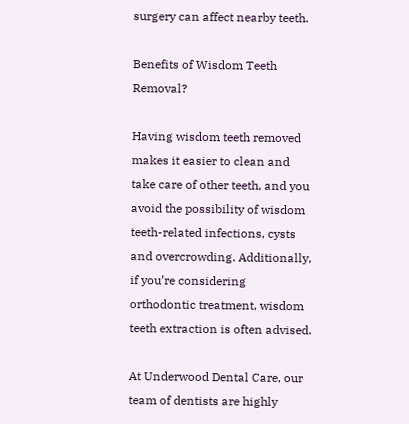surgery can affect nearby teeth.

Benefits of Wisdom Teeth Removal?

Having wisdom teeth removed makes it easier to clean and take care of other teeth, and you avoid the possibility of wisdom teeth-related infections, cysts and overcrowding. Additionally, if you’re considering orthodontic treatment, wisdom teeth extraction is often advised.

At Underwood Dental Care, our team of dentists are highly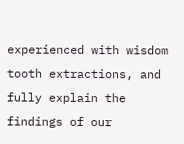experienced with wisdom tooth extractions, and fully explain the findings of our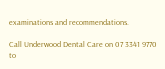examinations and recommendations.

Call Underwood Dental Care on 07 3341 9770 to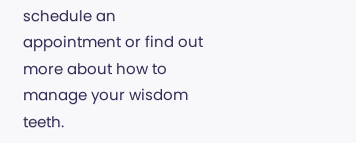schedule an appointment or find out more about how to manage your wisdom teeth.